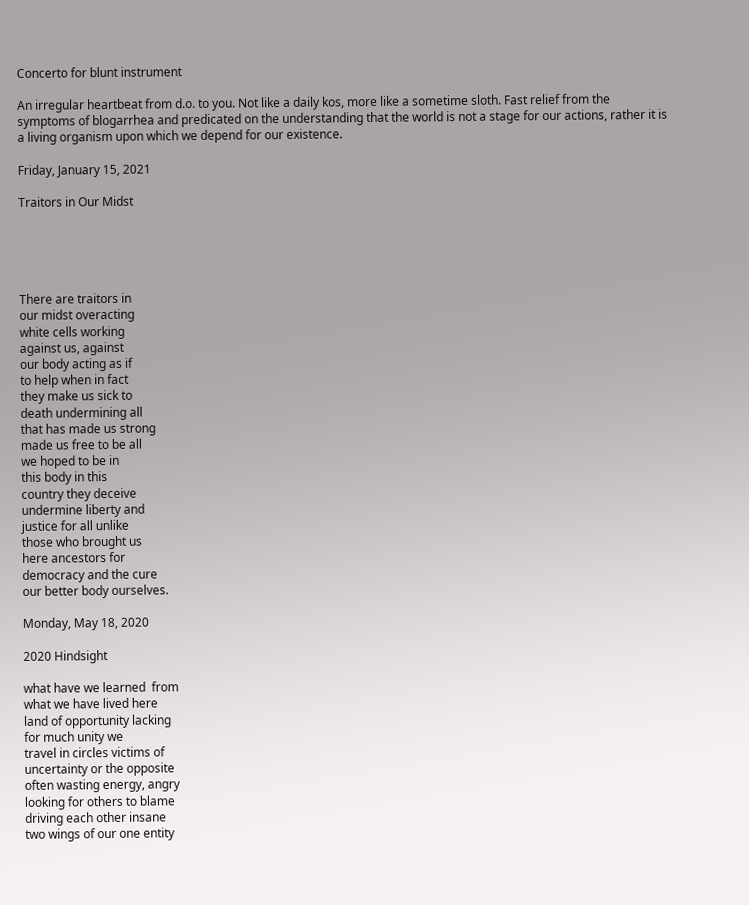Concerto for blunt instrument

An irregular heartbeat from d.o. to you. Not like a daily kos, more like a sometime sloth. Fast relief from the symptoms of blogarrhea and predicated on the understanding that the world is not a stage for our actions, rather it is a living organism upon which we depend for our existence.

Friday, January 15, 2021

Traitors in Our Midst





There are traitors in
our midst overacting
white cells working
against us, against
our body acting as if
to help when in fact
they make us sick to
death undermining all
that has made us strong
made us free to be all
we hoped to be in
this body in this
country they deceive
undermine liberty and
justice for all unlike
those who brought us
here ancestors for
democracy and the cure
our better body ourselves.

Monday, May 18, 2020

2020 Hindsight

what have we learned  from
what we have lived here
land of opportunity lacking
for much unity we
travel in circles victims of
uncertainty or the opposite
often wasting energy, angry
looking for others to blame
driving each other insane
two wings of our one entity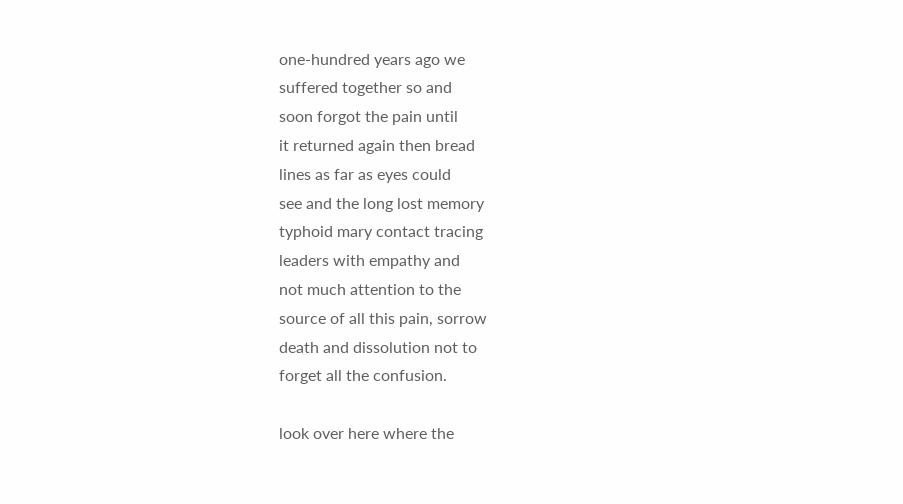one-hundred years ago we
suffered together so and
soon forgot the pain until
it returned again then bread
lines as far as eyes could
see and the long lost memory
typhoid mary contact tracing
leaders with empathy and
not much attention to the
source of all this pain, sorrow
death and dissolution not to
forget all the confusion.

look over here where the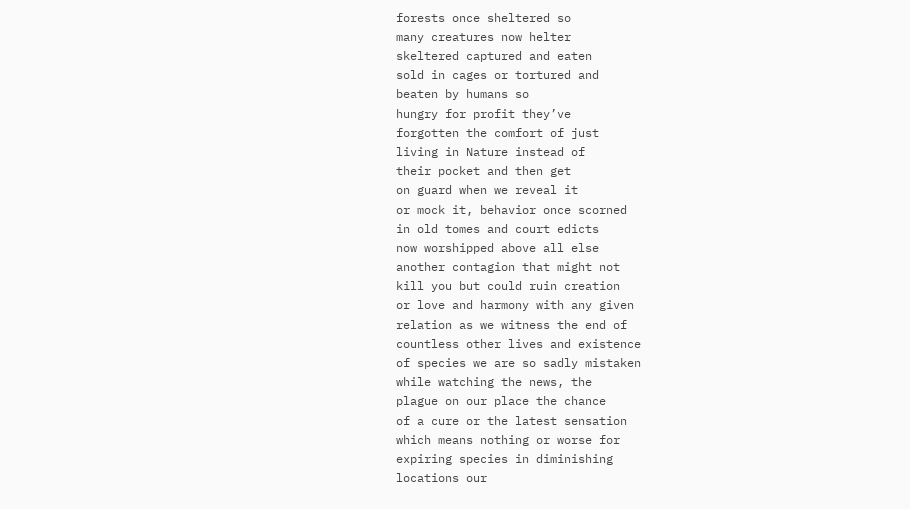forests once sheltered so
many creatures now helter
skeltered captured and eaten
sold in cages or tortured and
beaten by humans so
hungry for profit they’ve
forgotten the comfort of just
living in Nature instead of
their pocket and then get
on guard when we reveal it
or mock it, behavior once scorned
in old tomes and court edicts
now worshipped above all else
another contagion that might not
kill you but could ruin creation
or love and harmony with any given
relation as we witness the end of
countless other lives and existence
of species we are so sadly mistaken
while watching the news, the
plague on our place the chance
of a cure or the latest sensation
which means nothing or worse for
expiring species in diminishing
locations our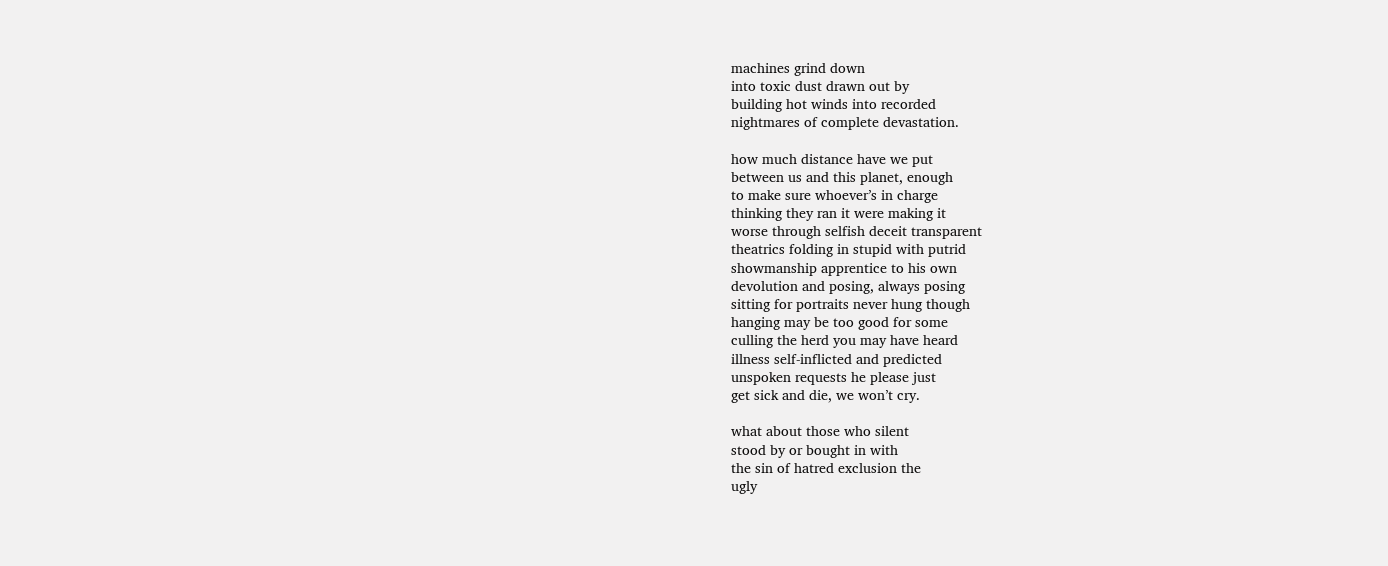machines grind down
into toxic dust drawn out by
building hot winds into recorded
nightmares of complete devastation.

how much distance have we put
between us and this planet, enough
to make sure whoever’s in charge
thinking they ran it were making it
worse through selfish deceit transparent
theatrics folding in stupid with putrid
showmanship apprentice to his own
devolution and posing, always posing
sitting for portraits never hung though
hanging may be too good for some
culling the herd you may have heard
illness self-inflicted and predicted
unspoken requests he please just
get sick and die, we won’t cry.

what about those who silent
stood by or bought in with
the sin of hatred exclusion the
ugly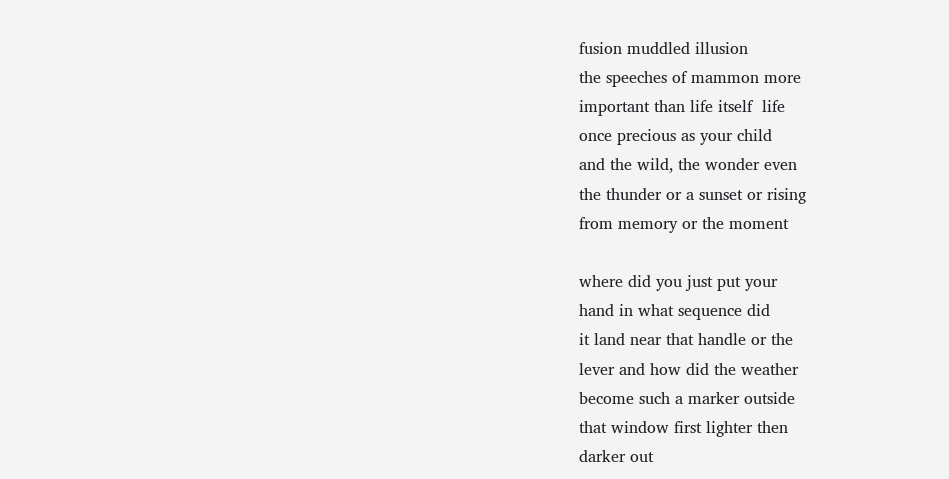fusion muddled illusion
the speeches of mammon more
important than life itself  life
once precious as your child
and the wild, the wonder even
the thunder or a sunset or rising
from memory or the moment

where did you just put your
hand in what sequence did
it land near that handle or the
lever and how did the weather
become such a marker outside
that window first lighter then
darker out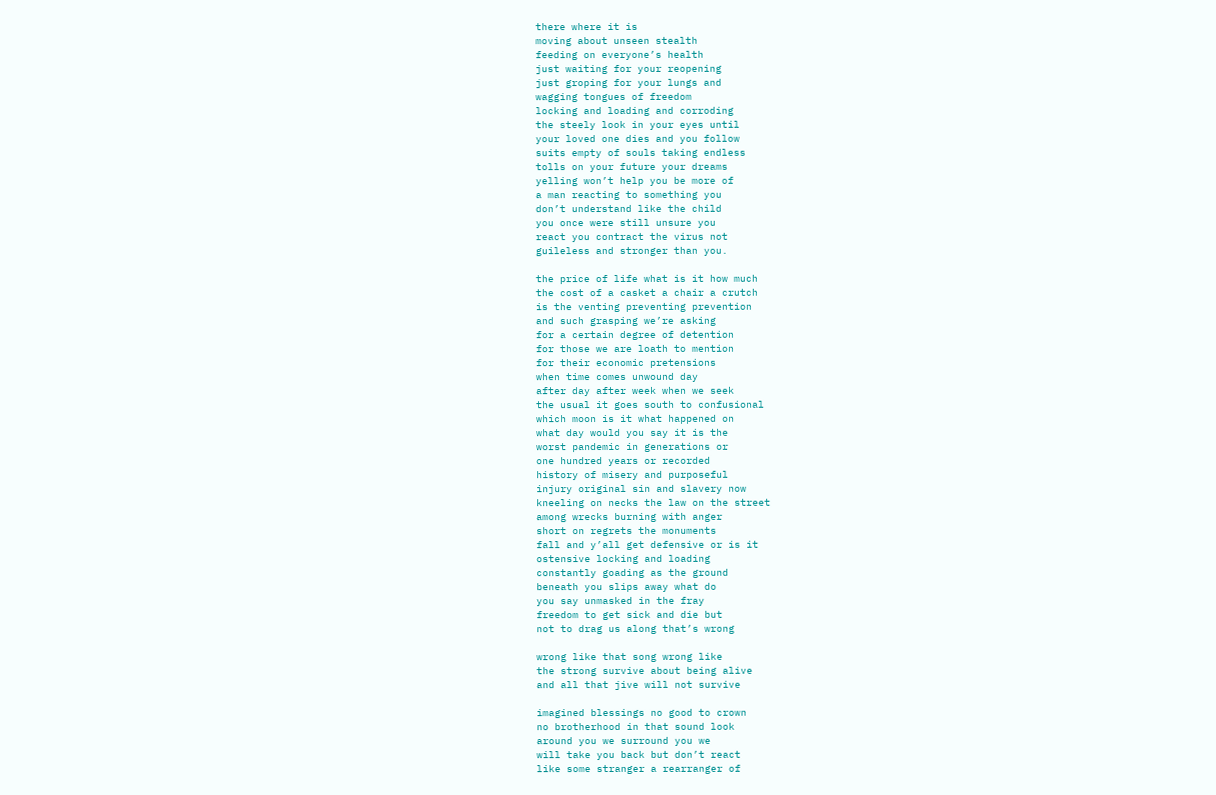there where it is
moving about unseen stealth
feeding on everyone’s health
just waiting for your reopening
just groping for your lungs and
wagging tongues of freedom
locking and loading and corroding
the steely look in your eyes until
your loved one dies and you follow
suits empty of souls taking endless
tolls on your future your dreams
yelling won’t help you be more of
a man reacting to something you
don’t understand like the child
you once were still unsure you
react you contract the virus not
guileless and stronger than you.

the price of life what is it how much
the cost of a casket a chair a crutch
is the venting preventing prevention
and such grasping we’re asking
for a certain degree of detention
for those we are loath to mention
for their economic pretensions
when time comes unwound day
after day after week when we seek
the usual it goes south to confusional
which moon is it what happened on
what day would you say it is the
worst pandemic in generations or
one hundred years or recorded
history of misery and purposeful
injury original sin and slavery now
kneeling on necks the law on the street
among wrecks burning with anger
short on regrets the monuments
fall and y’all get defensive or is it
ostensive locking and loading
constantly goading as the ground
beneath you slips away what do
you say unmasked in the fray
freedom to get sick and die but
not to drag us along that’s wrong

wrong like that song wrong like
the strong survive about being alive
and all that jive will not survive

imagined blessings no good to crown
no brotherhood in that sound look
around you we surround you we
will take you back but don’t react
like some stranger a rearranger of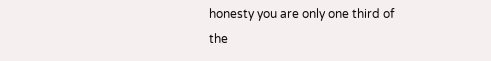honesty you are only one third of
the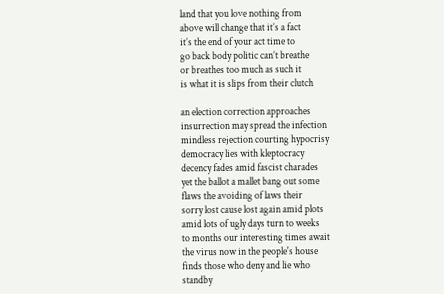land that you love nothing from
above will change that it’s a fact
it’s the end of your act time to
go back body politic can’t breathe
or breathes too much as such it
is what it is slips from their clutch

an election correction approaches
insurrection may spread the infection
mindless rejection courting hypocrisy
democracy lies with kleptocracy
decency fades amid fascist charades
yet the ballot a mallet bang out some
flaws the avoiding of laws their
sorry lost cause lost again amid plots
amid lots of ugly days turn to weeks
to months our interesting times await
the virus now in the people's house
finds those who deny and lie who
standby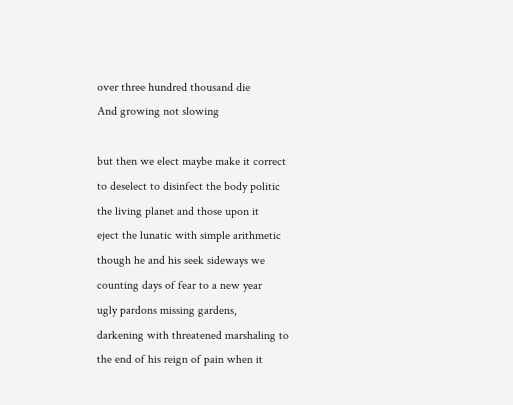over three hundred thousand die
And growing not slowing

but then we elect maybe make it correct
to deselect to disinfect the body politic
the living planet and those upon it
eject the lunatic with simple arithmetic
though he and his seek sideways we
counting days of fear to a new year
ugly pardons missing gardens,
darkening with threatened marshaling to
the end of his reign of pain when it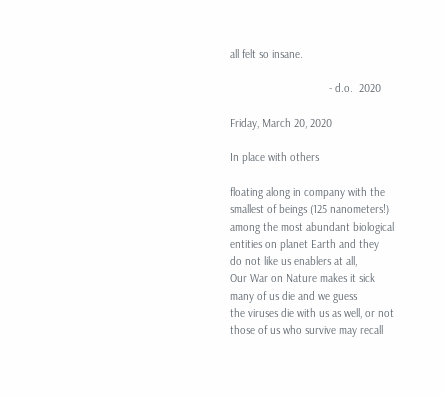all felt so insane.

                                 - d.o.  2020

Friday, March 20, 2020

In place with others

floating along in company with the
smallest of beings (125 nanometers!)
among the most abundant biological
entities on planet Earth and they
do not like us enablers at all,
Our War on Nature makes it sick
many of us die and we guess
the viruses die with us as well, or not
those of us who survive may recall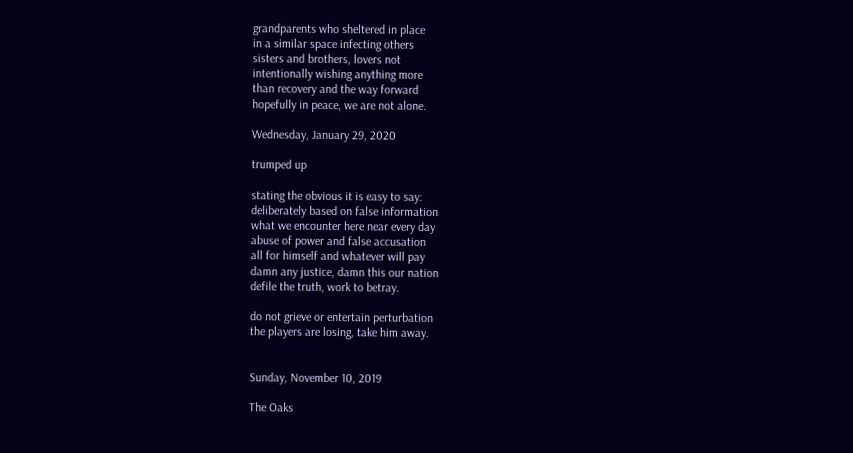grandparents who sheltered in place
in a similar space infecting others
sisters and brothers, lovers not
intentionally wishing anything more
than recovery and the way forward
hopefully in peace, we are not alone.

Wednesday, January 29, 2020

trumped up

stating the obvious it is easy to say:
deliberately based on false information
what we encounter here near every day
abuse of power and false accusation
all for himself and whatever will pay
damn any justice, damn this our nation
defile the truth, work to betray.

do not grieve or entertain perturbation
the players are losing, take him away.


Sunday, November 10, 2019

The Oaks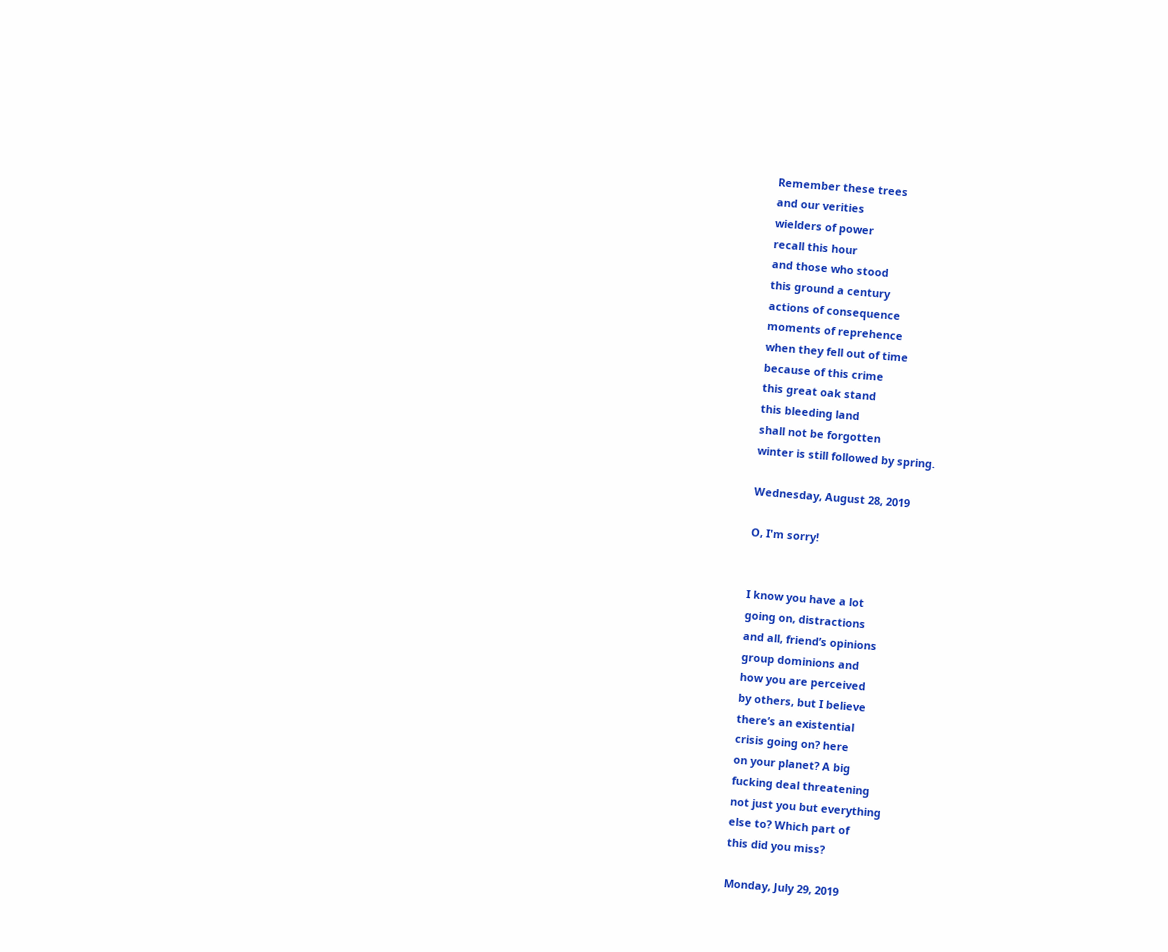Remember these trees
and our verities
wielders of power
recall this hour
and those who stood
this ground a century
actions of consequence
moments of reprehence
when they fell out of time
because of this crime
this great oak stand
this bleeding land
shall not be forgotten
winter is still followed by spring.

Wednesday, August 28, 2019

O, I'm sorry!


I know you have a lot
going on, distractions
and all, friend’s opinions
group dominions and
how you are perceived
by others, but I believe
there’s an existential
crisis going on? here
on your planet? A big
fucking deal threatening
not just you but everything
else to? Which part of
this did you miss?

Monday, July 29, 2019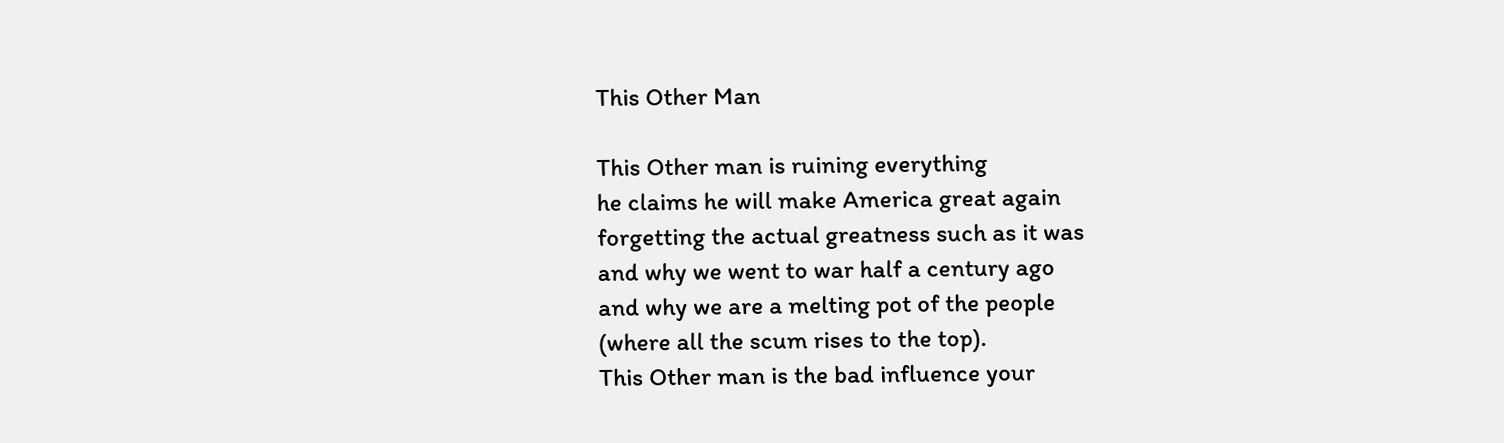This Other Man

This Other man is ruining everything
he claims he will make America great again
forgetting the actual greatness such as it was
and why we went to war half a century ago
and why we are a melting pot of the people
(where all the scum rises to the top).
This Other man is the bad influence your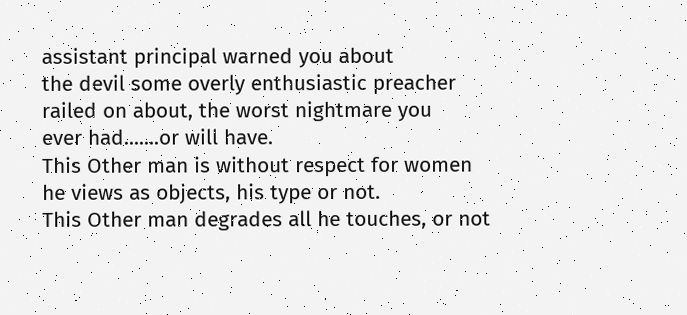assistant principal warned you about
the devil some overly enthusiastic preacher
railed on about, the worst nightmare you
ever had.......or will have.
This Other man is without respect for women
he views as objects, his type or not.
This Other man degrades all he touches, or not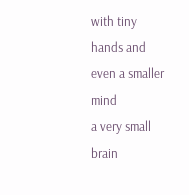with tiny hands and even a smaller mind
a very small brain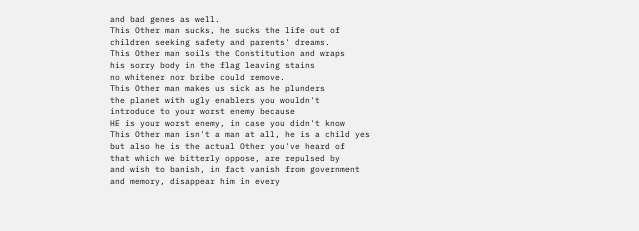and bad genes as well.
This Other man sucks, he sucks the life out of
children seeking safety and parents' dreams.
This Other man soils the Constitution and wraps
his sorry body in the flag leaving stains
no whitener nor bribe could remove.
This Other man makes us sick as he plunders
the planet with ugly enablers you wouldn't
introduce to your worst enemy because
HE is your worst enemy, in case you didn't know
This Other man isn't a man at all, he is a child yes
but also he is the actual Other you've heard of
that which we bitterly oppose, are repulsed by
and wish to banish, in fact vanish from government
and memory, disappear him in every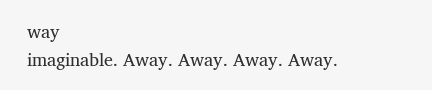way
imaginable. Away. Away. Away. Away.